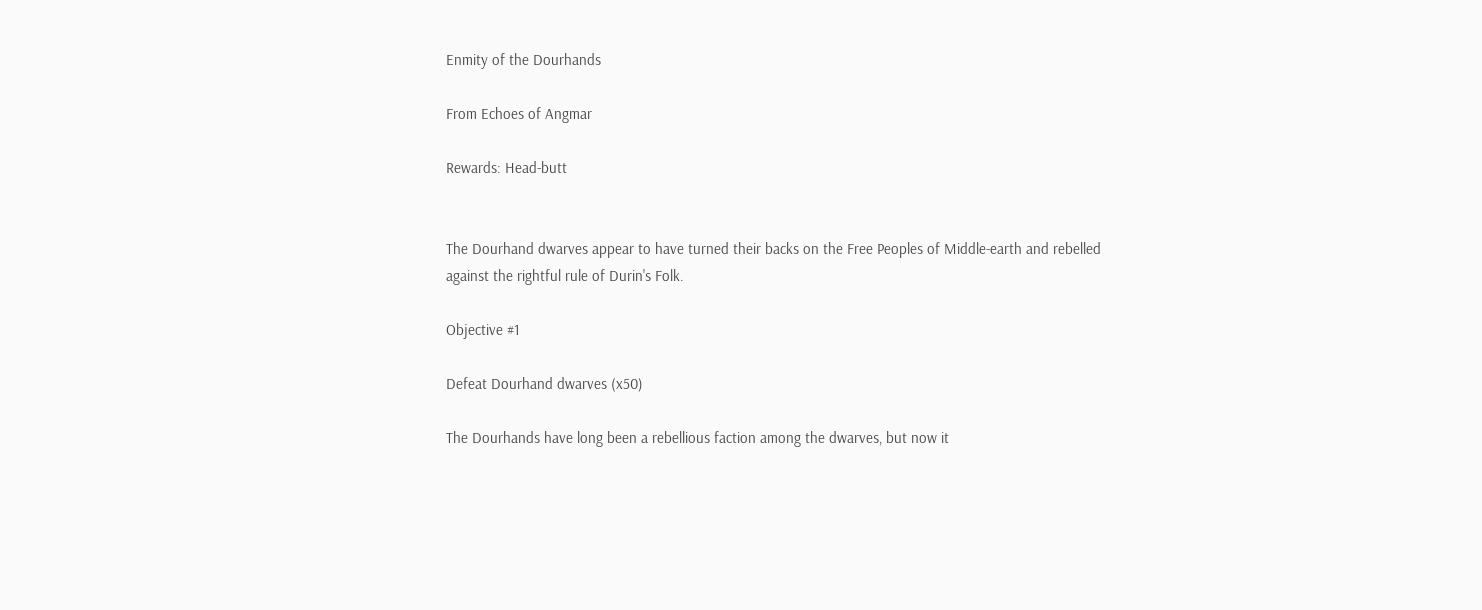Enmity of the Dourhands

From Echoes of Angmar

Rewards: Head-butt


The Dourhand dwarves appear to have turned their backs on the Free Peoples of Middle-earth and rebelled against the rightful rule of Durin's Folk.

Objective #1

Defeat Dourhand dwarves (x50)

The Dourhands have long been a rebellious faction among the dwarves, but now it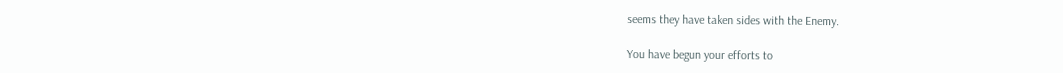seems they have taken sides with the Enemy.

You have begun your efforts to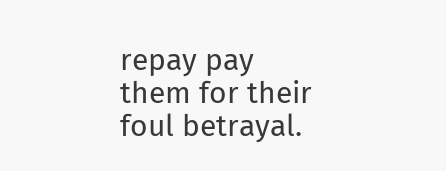repay pay them for their foul betrayal.